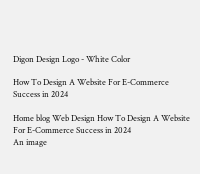Digon Design Logo - White Color

How To Design A Website For E-Commerce Success in 2024

Home blog Web Design How To Design A Website For E-Commerce Success in 2024
An image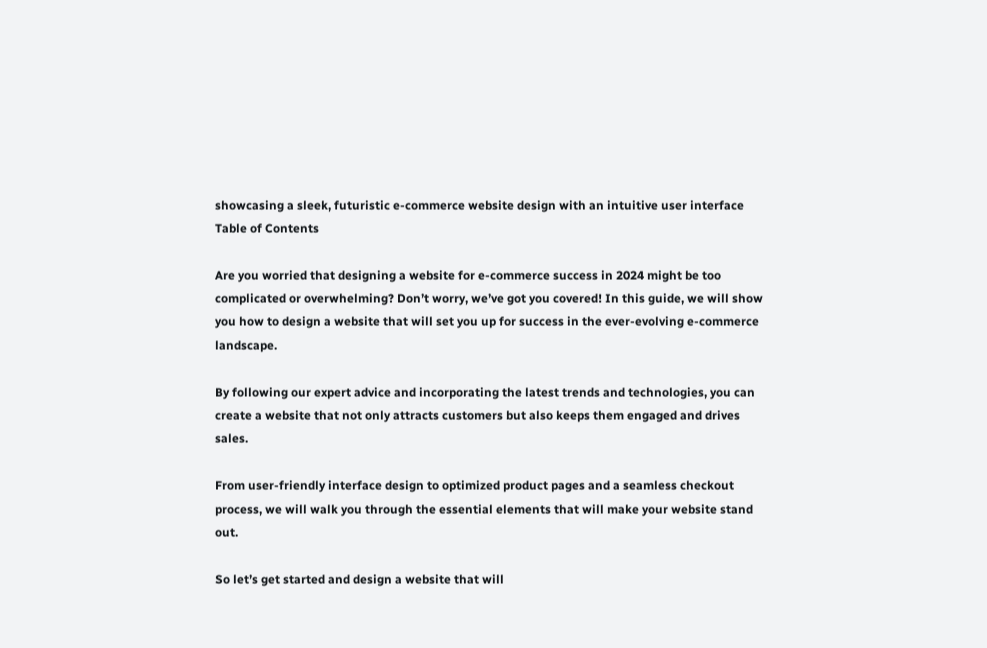showcasing a sleek, futuristic e-commerce website design with an intuitive user interface
Table of Contents

Are you worried that designing a website for e-commerce success in 2024 might be too complicated or overwhelming? Don’t worry, we’ve got you covered! In this guide, we will show you how to design a website that will set you up for success in the ever-evolving e-commerce landscape.

By following our expert advice and incorporating the latest trends and technologies, you can create a website that not only attracts customers but also keeps them engaged and drives sales.

From user-friendly interface design to optimized product pages and a seamless checkout process, we will walk you through the essential elements that will make your website stand out.

So let’s get started and design a website that will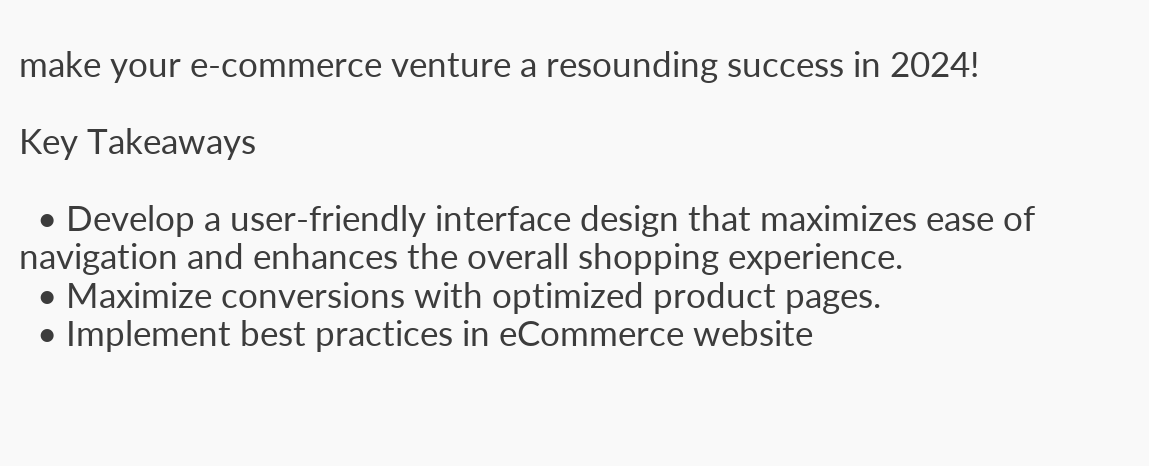make your e-commerce venture a resounding success in 2024!

Key Takeaways

  • Develop a user-friendly interface design that maximizes ease of navigation and enhances the overall shopping experience.
  • Maximize conversions with optimized product pages.
  • Implement best practices in eCommerce website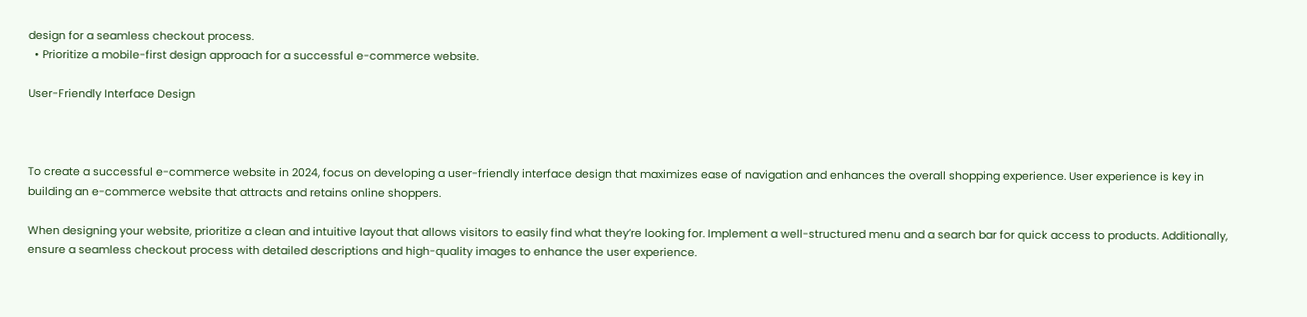design for a seamless checkout process.
  • Prioritize a mobile-first design approach for a successful e-commerce website.

User-Friendly Interface Design



To create a successful e-commerce website in 2024, focus on developing a user-friendly interface design that maximizes ease of navigation and enhances the overall shopping experience. User experience is key in building an e-commerce website that attracts and retains online shoppers.

When designing your website, prioritize a clean and intuitive layout that allows visitors to easily find what they’re looking for. Implement a well-structured menu and a search bar for quick access to products. Additionally, ensure a seamless checkout process with detailed descriptions and high-quality images to enhance the user experience.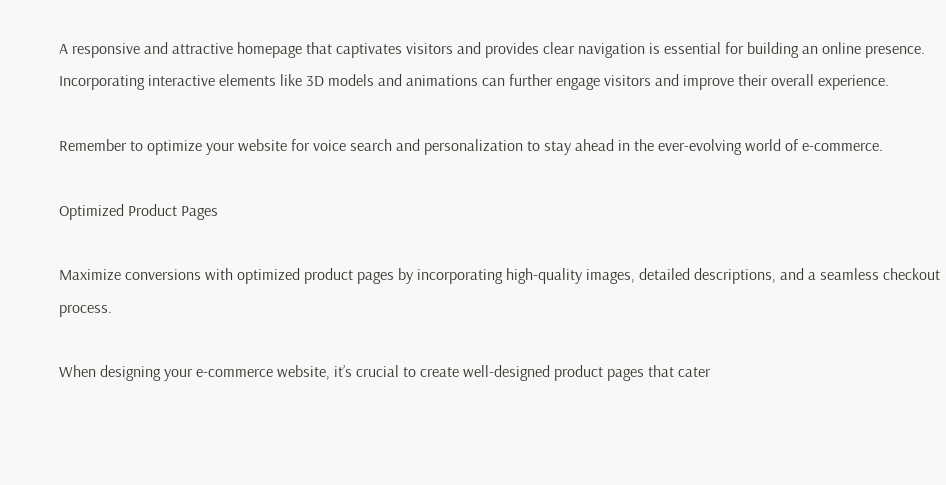A responsive and attractive homepage that captivates visitors and provides clear navigation is essential for building an online presence. Incorporating interactive elements like 3D models and animations can further engage visitors and improve their overall experience.

Remember to optimize your website for voice search and personalization to stay ahead in the ever-evolving world of e-commerce.

Optimized Product Pages

Maximize conversions with optimized product pages by incorporating high-quality images, detailed descriptions, and a seamless checkout process.

When designing your e-commerce website, it’s crucial to create well-designed product pages that cater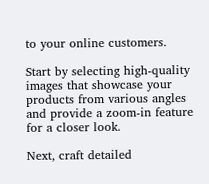to your online customers.

Start by selecting high-quality images that showcase your products from various angles and provide a zoom-in feature for a closer look.

Next, craft detailed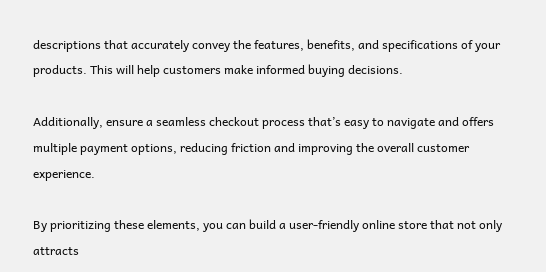descriptions that accurately convey the features, benefits, and specifications of your products. This will help customers make informed buying decisions.

Additionally, ensure a seamless checkout process that’s easy to navigate and offers multiple payment options, reducing friction and improving the overall customer experience.

By prioritizing these elements, you can build a user-friendly online store that not only attracts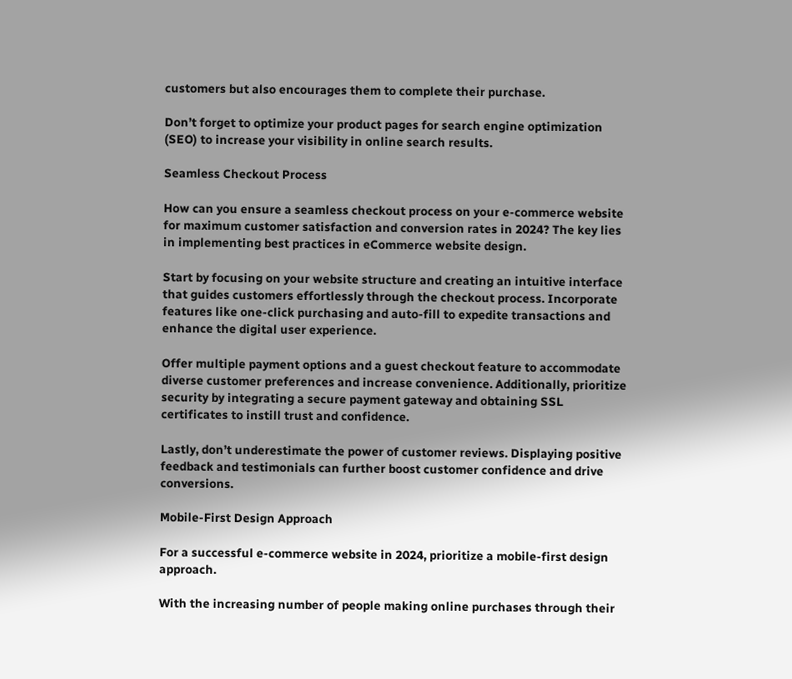customers but also encourages them to complete their purchase.

Don’t forget to optimize your product pages for search engine optimization (SEO) to increase your visibility in online search results.

Seamless Checkout Process

How can you ensure a seamless checkout process on your e-commerce website for maximum customer satisfaction and conversion rates in 2024? The key lies in implementing best practices in eCommerce website design.

Start by focusing on your website structure and creating an intuitive interface that guides customers effortlessly through the checkout process. Incorporate features like one-click purchasing and auto-fill to expedite transactions and enhance the digital user experience.

Offer multiple payment options and a guest checkout feature to accommodate diverse customer preferences and increase convenience. Additionally, prioritize security by integrating a secure payment gateway and obtaining SSL certificates to instill trust and confidence.

Lastly, don’t underestimate the power of customer reviews. Displaying positive feedback and testimonials can further boost customer confidence and drive conversions.

Mobile-First Design Approach

For a successful e-commerce website in 2024, prioritize a mobile-first design approach.

With the increasing number of people making online purchases through their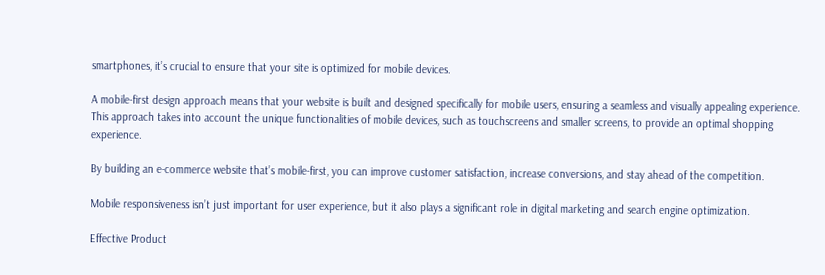smartphones, it’s crucial to ensure that your site is optimized for mobile devices.

A mobile-first design approach means that your website is built and designed specifically for mobile users, ensuring a seamless and visually appealing experience. This approach takes into account the unique functionalities of mobile devices, such as touchscreens and smaller screens, to provide an optimal shopping experience.

By building an e-commerce website that’s mobile-first, you can improve customer satisfaction, increase conversions, and stay ahead of the competition.

Mobile responsiveness isn’t just important for user experience, but it also plays a significant role in digital marketing and search engine optimization.

Effective Product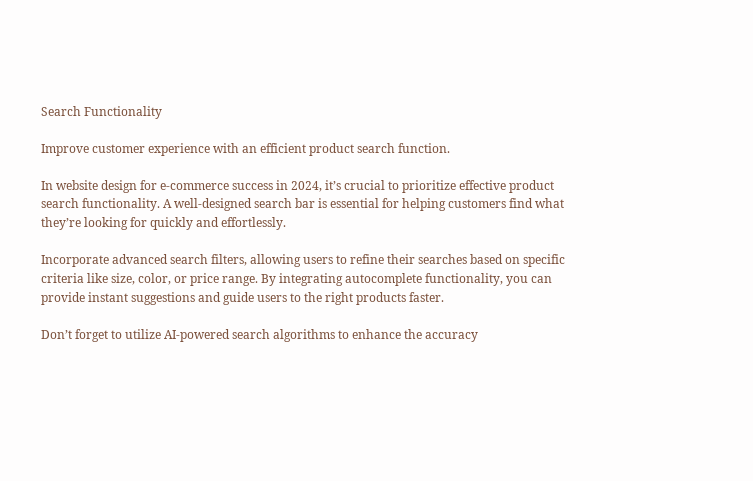Search Functionality

Improve customer experience with an efficient product search function.

In website design for e-commerce success in 2024, it’s crucial to prioritize effective product search functionality. A well-designed search bar is essential for helping customers find what they’re looking for quickly and effortlessly.

Incorporate advanced search filters, allowing users to refine their searches based on specific criteria like size, color, or price range. By integrating autocomplete functionality, you can provide instant suggestions and guide users to the right products faster.

Don’t forget to utilize AI-powered search algorithms to enhance the accuracy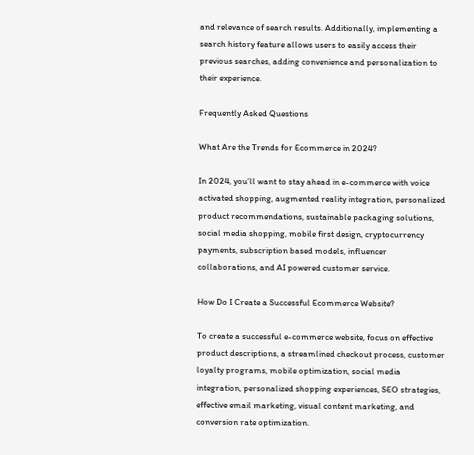and relevance of search results. Additionally, implementing a search history feature allows users to easily access their previous searches, adding convenience and personalization to their experience.

Frequently Asked Questions

What Are the Trends for Ecommerce in 2024?

In 2024, you’ll want to stay ahead in e-commerce with voice activated shopping, augmented reality integration, personalized product recommendations, sustainable packaging solutions, social media shopping, mobile first design, cryptocurrency payments, subscription based models, influencer collaborations, and AI powered customer service.

How Do I Create a Successful Ecommerce Website?

To create a successful e-commerce website, focus on effective product descriptions, a streamlined checkout process, customer loyalty programs, mobile optimization, social media integration, personalized shopping experiences, SEO strategies, effective email marketing, visual content marketing, and conversion rate optimization.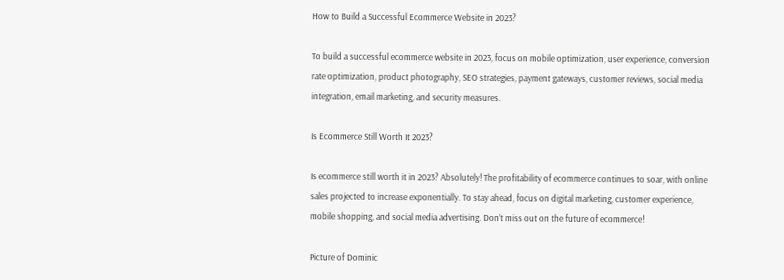How to Build a Successful Ecommerce Website in 2023?

To build a successful ecommerce website in 2023, focus on mobile optimization, user experience, conversion rate optimization, product photography, SEO strategies, payment gateways, customer reviews, social media integration, email marketing, and security measures.

Is Ecommerce Still Worth It 2023?

Is ecommerce still worth it in 2023? Absolutely! The profitability of ecommerce continues to soar, with online sales projected to increase exponentially. To stay ahead, focus on digital marketing, customer experience, mobile shopping, and social media advertising. Don’t miss out on the future of ecommerce!

Picture of Dominic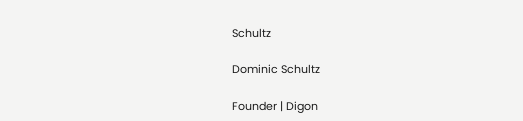Schultz

Dominic Schultz

Founder | Digon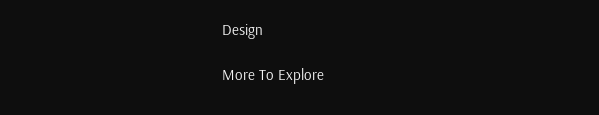Design

More To Explore